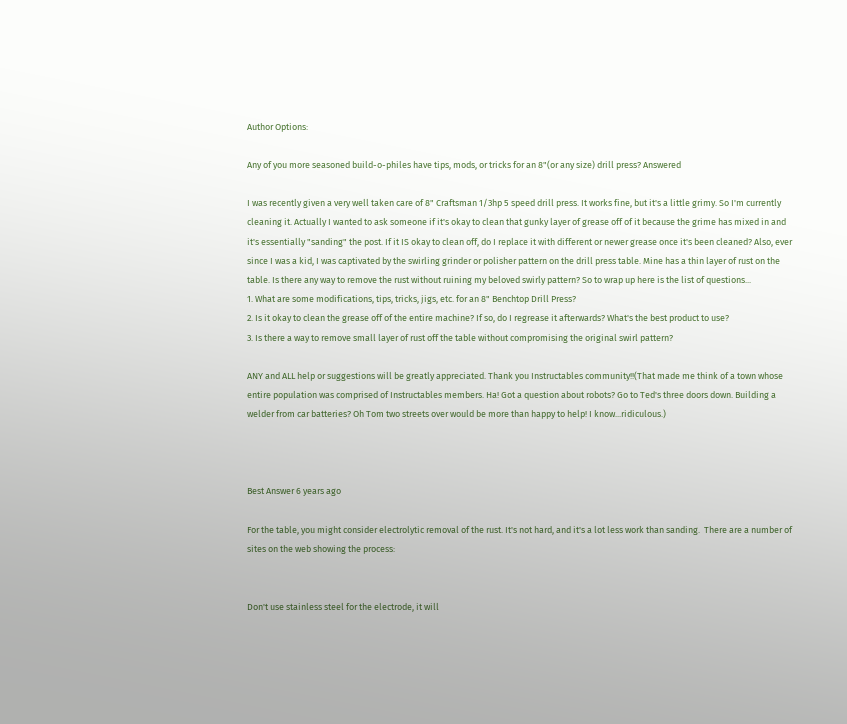Author Options:

Any of you more seasoned build-o-philes have tips, mods, or tricks for an 8"(or any size) drill press? Answered

I was recently given a very well taken care of 8" Craftsman 1/3hp 5 speed drill press. It works fine, but it's a little grimy. So I'm currently cleaning it. Actually I wanted to ask someone if it's okay to clean that gunky layer of grease off of it because the grime has mixed in and it's essentially "sanding" the post. If it IS okay to clean off, do I replace it with different or newer grease once it's been cleaned? Also, ever since I was a kid, I was captivated by the swirling grinder or polisher pattern on the drill press table. Mine has a thin layer of rust on the table. Is there any way to remove the rust without ruining my beloved swirly pattern? So to wrap up here is the list of questions...
1. What are some modifications, tips, tricks, jigs, etc. for an 8" Benchtop Drill Press?
2. Is it okay to clean the grease off of the entire machine? If so, do I regrease it afterwards? What's the best product to use?
3. Is there a way to remove small layer of rust off the table without compromising the original swirl pattern?

ANY and ALL help or suggestions will be greatly appreciated. Thank you Instructables community!!(That made me think of a town whose entire population was comprised of Instructables members. Ha! Got a question about robots? Go to Ted's three doors down. Building a welder from car batteries? Oh Tom two streets over would be more than happy to help! I know...ridiculous.)



Best Answer 6 years ago

For the table, you might consider electrolytic removal of the rust. It's not hard, and it's a lot less work than sanding.  There are a number of sites on the web showing the process:


Don't use stainless steel for the electrode, it will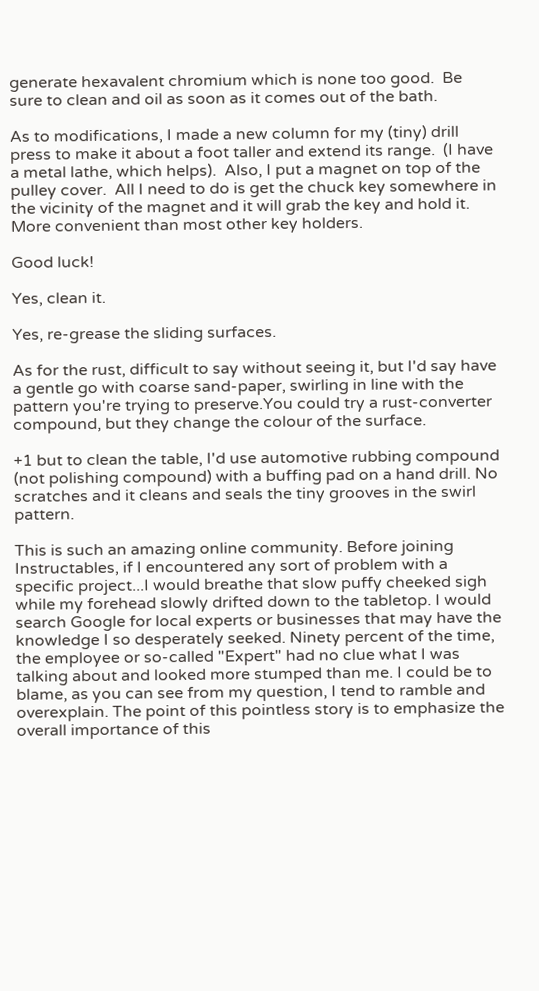generate hexavalent chromium which is none too good.  Be sure to clean and oil as soon as it comes out of the bath.

As to modifications, I made a new column for my (tiny) drill press to make it about a foot taller and extend its range.  (I have a metal lathe, which helps).  Also, I put a magnet on top of the pulley cover.  All I need to do is get the chuck key somewhere in the vicinity of the magnet and it will grab the key and hold it.  More convenient than most other key holders.

Good luck!

Yes, clean it.

Yes, re-grease the sliding surfaces.

As for the rust, difficult to say without seeing it, but I'd say have a gentle go with coarse sand-paper, swirling in line with the pattern you're trying to preserve.You could try a rust-converter compound, but they change the colour of the surface.

+1 but to clean the table, I'd use automotive rubbing compound (not polishing compound) with a buffing pad on a hand drill. No scratches and it cleans and seals the tiny grooves in the swirl pattern.

This is such an amazing online community. Before joining Instructables, if I encountered any sort of problem with a specific project...I would breathe that slow puffy cheeked sigh while my forehead slowly drifted down to the tabletop. I would search Google for local experts or businesses that may have the knowledge I so desperately seeked. Ninety percent of the time, the employee or so-called "Expert" had no clue what I was talking about and looked more stumped than me. I could be to blame, as you can see from my question, I tend to ramble and overexplain. The point of this pointless story is to emphasize the overall importance of this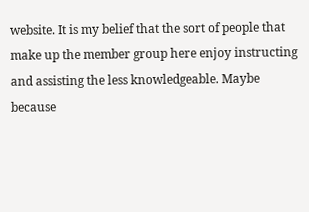website. It is my belief that the sort of people that make up the member group here enjoy instructing and assisting the less knowledgeable. Maybe because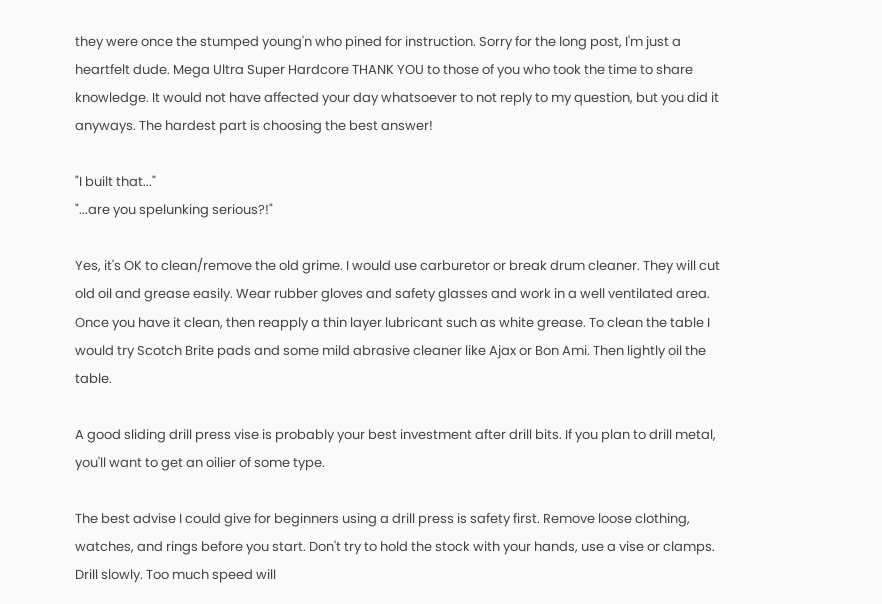they were once the stumped young'n who pined for instruction. Sorry for the long post, I'm just a heartfelt dude. Mega Ultra Super Hardcore THANK YOU to those of you who took the time to share knowledge. It would not have affected your day whatsoever to not reply to my question, but you did it anyways. The hardest part is choosing the best answer!

"I built that..."
"...are you spelunking serious?!"

Yes, it's OK to clean/remove the old grime. I would use carburetor or break drum cleaner. They will cut old oil and grease easily. Wear rubber gloves and safety glasses and work in a well ventilated area. Once you have it clean, then reapply a thin layer lubricant such as white grease. To clean the table I would try Scotch Brite pads and some mild abrasive cleaner like Ajax or Bon Ami. Then lightly oil the table.

A good sliding drill press vise is probably your best investment after drill bits. If you plan to drill metal, you'll want to get an oilier of some type.

The best advise I could give for beginners using a drill press is safety first. Remove loose clothing, watches, and rings before you start. Don't try to hold the stock with your hands, use a vise or clamps. Drill slowly. Too much speed will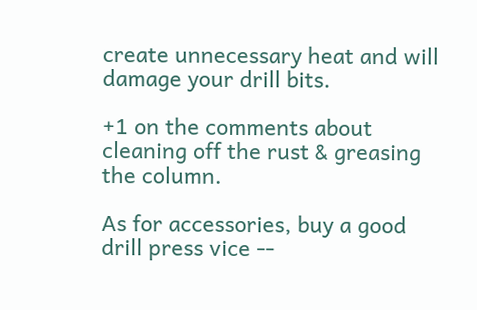create unnecessary heat and will damage your drill bits.

+1 on the comments about cleaning off the rust & greasing the column.

As for accessories, buy a good drill press vice --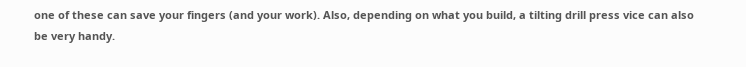one of these can save your fingers (and your work). Also, depending on what you build, a tilting drill press vice can also be very handy.